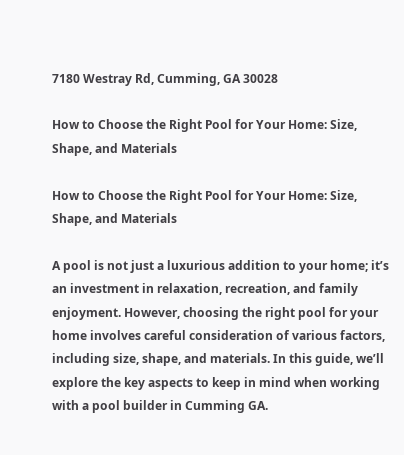7180 Westray Rd, Cumming, GA 30028

How to Choose the Right Pool for Your Home: Size, Shape, and Materials

How to Choose the Right Pool for Your Home: Size, Shape, and Materials

A pool is not just a luxurious addition to your home; it’s an investment in relaxation, recreation, and family enjoyment. However, choosing the right pool for your home involves careful consideration of various factors, including size, shape, and materials. In this guide, we’ll explore the key aspects to keep in mind when working with a pool builder in Cumming GA.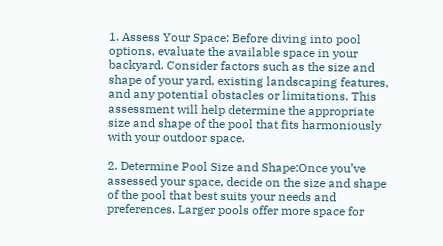1. Assess Your Space: Before diving into pool options, evaluate the available space in your backyard. Consider factors such as the size and shape of your yard, existing landscaping features, and any potential obstacles or limitations. This assessment will help determine the appropriate size and shape of the pool that fits harmoniously with your outdoor space.

2. Determine Pool Size and Shape:Once you’ve assessed your space, decide on the size and shape of the pool that best suits your needs and preferences. Larger pools offer more space for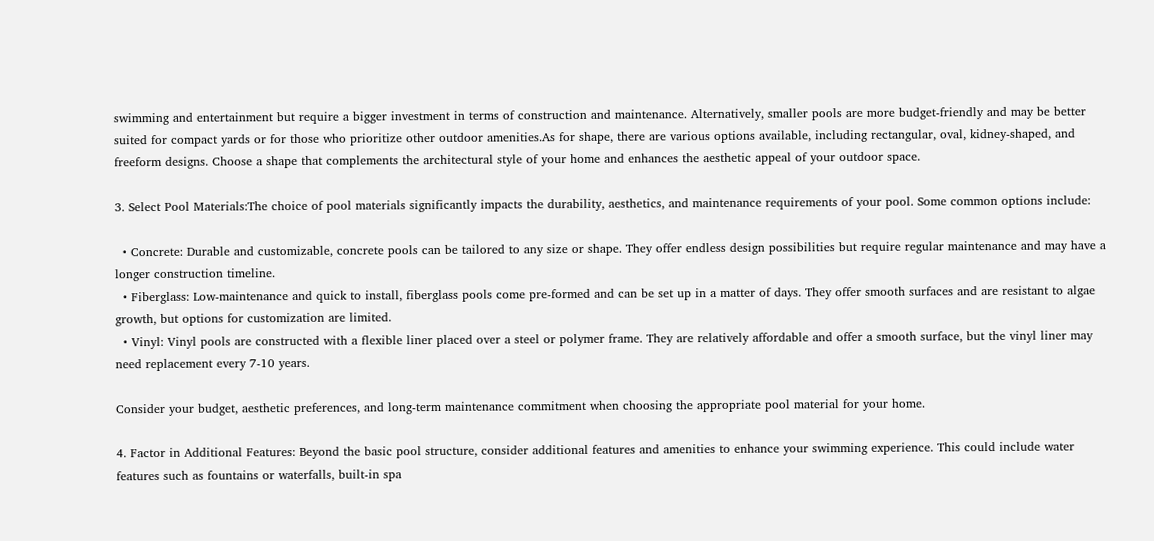swimming and entertainment but require a bigger investment in terms of construction and maintenance. Alternatively, smaller pools are more budget-friendly and may be better suited for compact yards or for those who prioritize other outdoor amenities.As for shape, there are various options available, including rectangular, oval, kidney-shaped, and freeform designs. Choose a shape that complements the architectural style of your home and enhances the aesthetic appeal of your outdoor space.

3. Select Pool Materials:The choice of pool materials significantly impacts the durability, aesthetics, and maintenance requirements of your pool. Some common options include:

  • Concrete: Durable and customizable, concrete pools can be tailored to any size or shape. They offer endless design possibilities but require regular maintenance and may have a longer construction timeline.
  • Fiberglass: Low-maintenance and quick to install, fiberglass pools come pre-formed and can be set up in a matter of days. They offer smooth surfaces and are resistant to algae growth, but options for customization are limited.
  • Vinyl: Vinyl pools are constructed with a flexible liner placed over a steel or polymer frame. They are relatively affordable and offer a smooth surface, but the vinyl liner may need replacement every 7-10 years.

Consider your budget, aesthetic preferences, and long-term maintenance commitment when choosing the appropriate pool material for your home.

4. Factor in Additional Features: Beyond the basic pool structure, consider additional features and amenities to enhance your swimming experience. This could include water features such as fountains or waterfalls, built-in spa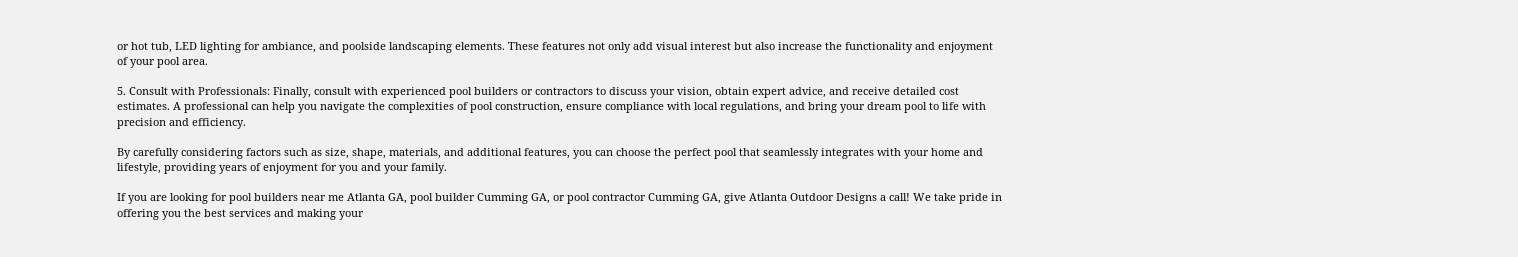or hot tub, LED lighting for ambiance, and poolside landscaping elements. These features not only add visual interest but also increase the functionality and enjoyment of your pool area.

5. Consult with Professionals: Finally, consult with experienced pool builders or contractors to discuss your vision, obtain expert advice, and receive detailed cost estimates. A professional can help you navigate the complexities of pool construction, ensure compliance with local regulations, and bring your dream pool to life with precision and efficiency.

By carefully considering factors such as size, shape, materials, and additional features, you can choose the perfect pool that seamlessly integrates with your home and lifestyle, providing years of enjoyment for you and your family.

If you are looking for pool builders near me Atlanta GA, pool builder Cumming GA, or pool contractor Cumming GA, give Atlanta Outdoor Designs a call! We take pride in offering you the best services and making your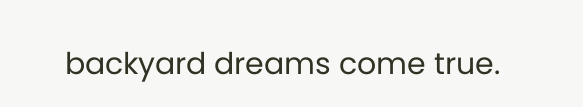backyard dreams come true.